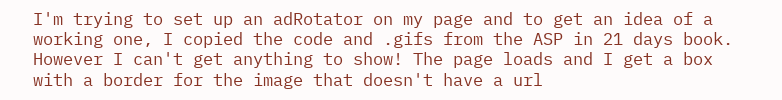I'm trying to set up an adRotator on my page and to get an idea of a working one, I copied the code and .gifs from the ASP in 21 days book. However I can't get anything to show! The page loads and I get a box with a border for the image that doesn't have a url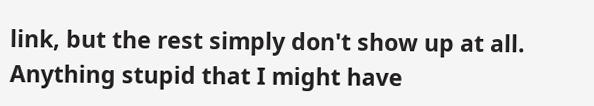link, but the rest simply don't show up at all. Anything stupid that I might have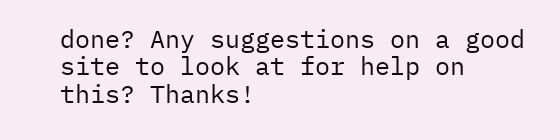done? Any suggestions on a good site to look at for help on this? Thanks!